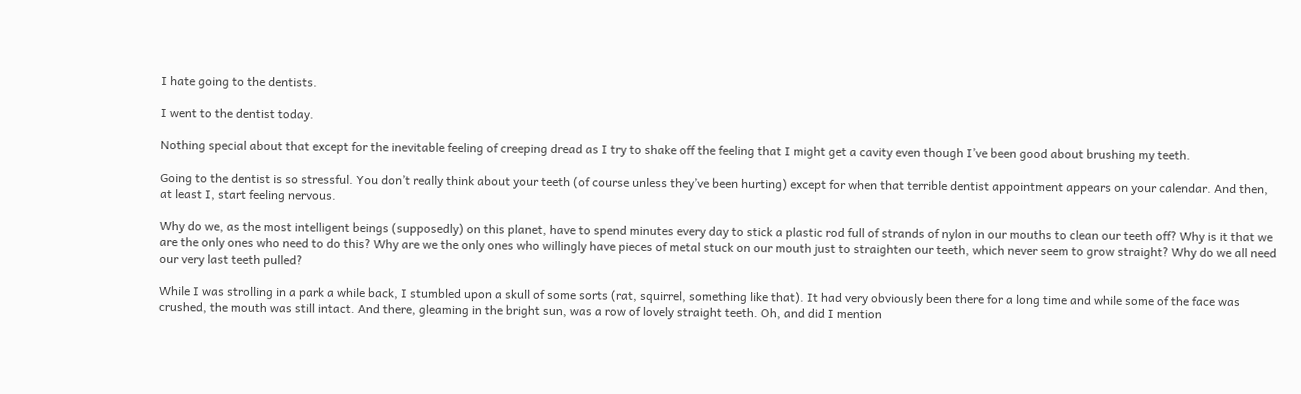I hate going to the dentists.

I went to the dentist today.

Nothing special about that except for the inevitable feeling of creeping dread as I try to shake off the feeling that I might get a cavity even though I’ve been good about brushing my teeth.

Going to the dentist is so stressful. You don’t really think about your teeth (of course unless they’ve been hurting) except for when that terrible dentist appointment appears on your calendar. And then, at least I, start feeling nervous.

Why do we, as the most intelligent beings (supposedly) on this planet, have to spend minutes every day to stick a plastic rod full of strands of nylon in our mouths to clean our teeth off? Why is it that we are the only ones who need to do this? Why are we the only ones who willingly have pieces of metal stuck on our mouth just to straighten our teeth, which never seem to grow straight? Why do we all need our very last teeth pulled?

While I was strolling in a park a while back, I stumbled upon a skull of some sorts (rat, squirrel, something like that). It had very obviously been there for a long time and while some of the face was crushed, the mouth was still intact. And there, gleaming in the bright sun, was a row of lovely straight teeth. Oh, and did I mention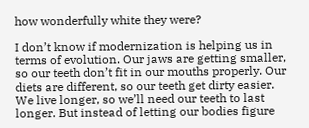how wonderfully white they were?

I don’t know if modernization is helping us in terms of evolution. Our jaws are getting smaller, so our teeth don’t fit in our mouths properly. Our diets are different, so our teeth get dirty easier. We live longer, so we’ll need our teeth to last longer. But instead of letting our bodies figure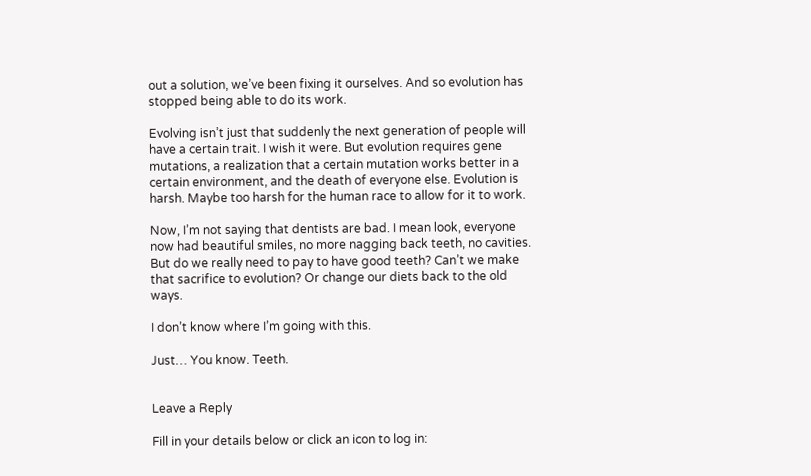out a solution, we’ve been fixing it ourselves. And so evolution has stopped being able to do its work.

Evolving isn’t just that suddenly the next generation of people will have a certain trait. I wish it were. But evolution requires gene mutations, a realization that a certain mutation works better in a certain environment, and the death of everyone else. Evolution is harsh. Maybe too harsh for the human race to allow for it to work.

Now, I’m not saying that dentists are bad. I mean look, everyone now had beautiful smiles, no more nagging back teeth, no cavities. But do we really need to pay to have good teeth? Can’t we make that sacrifice to evolution? Or change our diets back to the old ways.

I don’t know where I’m going with this.

Just… You know. Teeth.


Leave a Reply

Fill in your details below or click an icon to log in: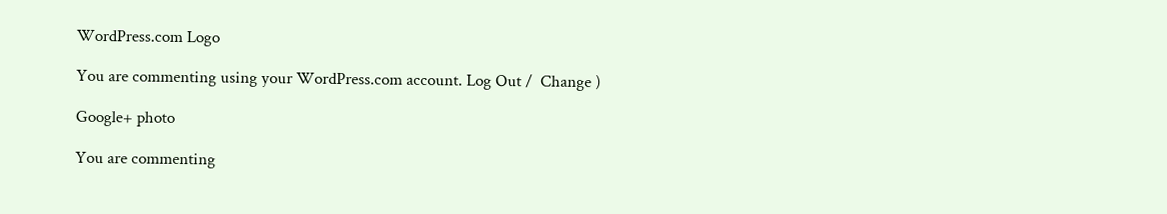WordPress.com Logo

You are commenting using your WordPress.com account. Log Out /  Change )

Google+ photo

You are commenting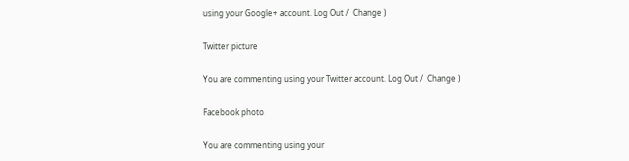using your Google+ account. Log Out /  Change )

Twitter picture

You are commenting using your Twitter account. Log Out /  Change )

Facebook photo

You are commenting using your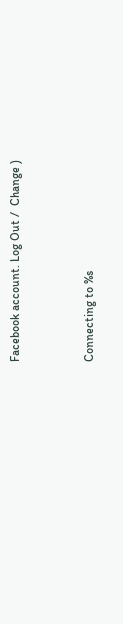Facebook account. Log Out /  Change )


Connecting to %s